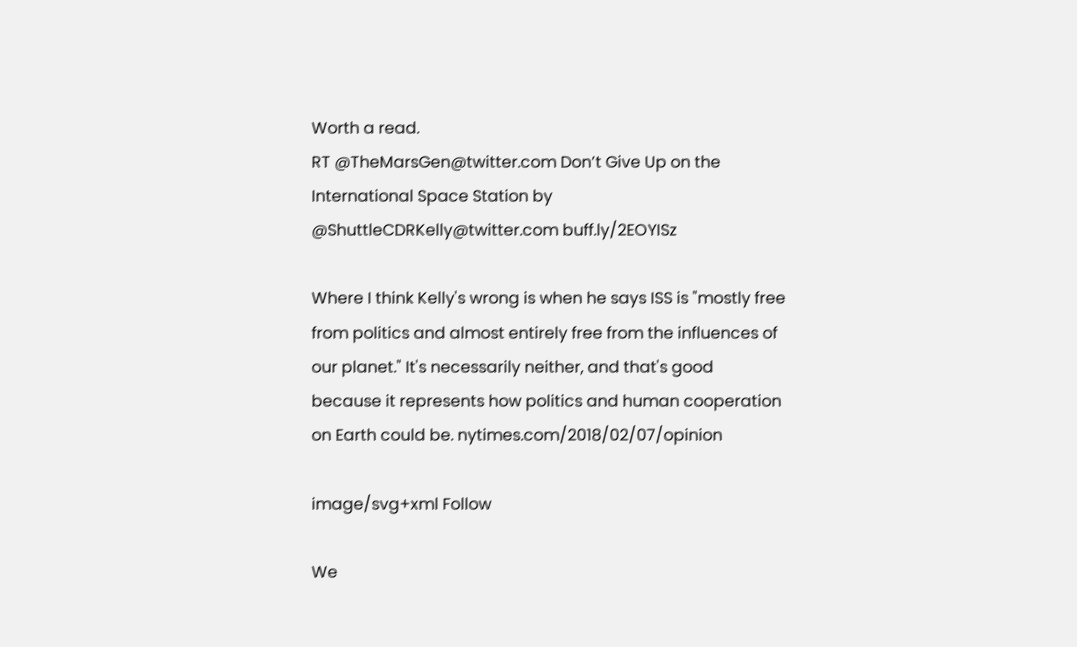Worth a read.
RT @TheMarsGen@twitter.com Don’t Give Up on the International Space Station by @ShuttleCDRKelly@twitter.com buff.ly/2EOYISz

Where I think Kelly's wrong is when he says ISS is "mostly free from politics and almost entirely free from the influences of our planet." It's necessarily neither, and that's good because it represents how politics and human cooperation on Earth could be. nytimes.com/2018/02/07/opinion

image/svg+xml Follow

We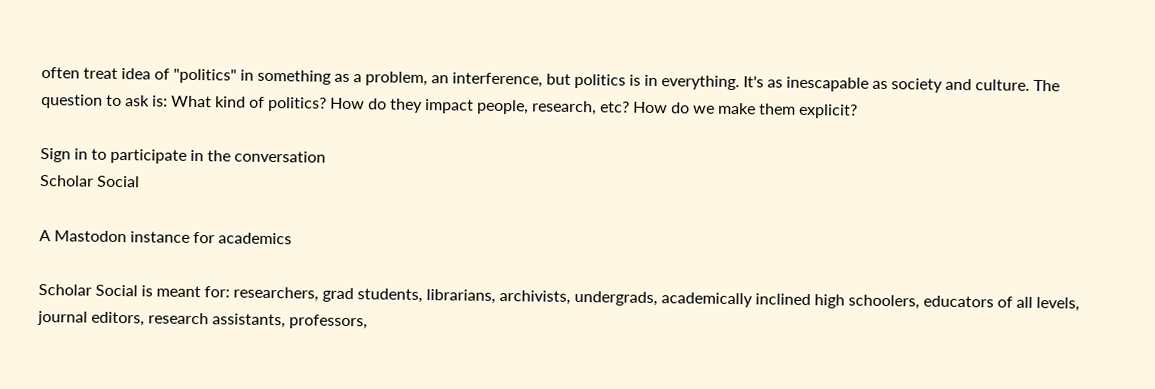often treat idea of "politics" in something as a problem, an interference, but politics is in everything. It's as inescapable as society and culture. The question to ask is: What kind of politics? How do they impact people, research, etc? How do we make them explicit?

Sign in to participate in the conversation
Scholar Social

A Mastodon instance for academics

Scholar Social is meant for: researchers, grad students, librarians, archivists, undergrads, academically inclined high schoolers, educators of all levels, journal editors, research assistants, professors,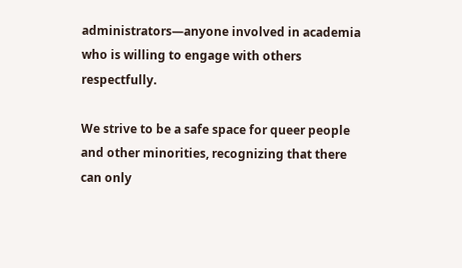administrators—anyone involved in academia who is willing to engage with others respectfully.

We strive to be a safe space for queer people and other minorities, recognizing that there can only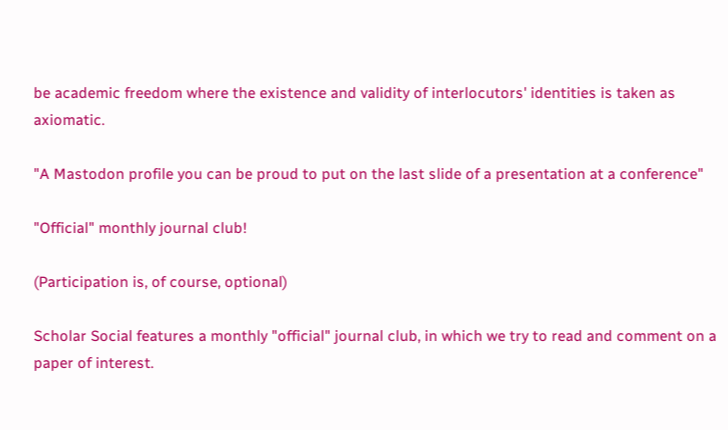be academic freedom where the existence and validity of interlocutors' identities is taken as axiomatic.

"A Mastodon profile you can be proud to put on the last slide of a presentation at a conference"

"Official" monthly journal club!

(Participation is, of course, optional)

Scholar Social features a monthly "official" journal club, in which we try to read and comment on a paper of interest.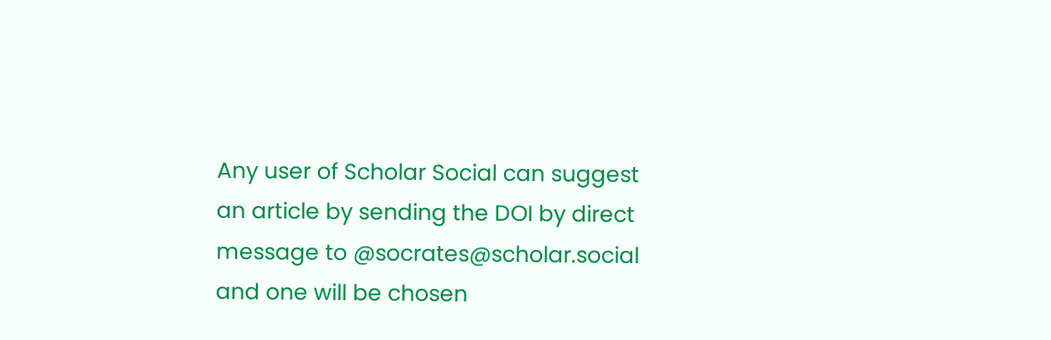Any user of Scholar Social can suggest an article by sending the DOI by direct message to @socrates@scholar.social and one will be chosen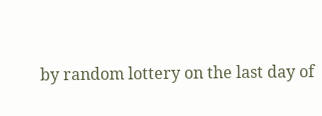by random lottery on the last day of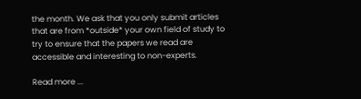the month. We ask that you only submit articles that are from *outside* your own field of study to try to ensure that the papers we read are accessible and interesting to non-experts.

Read more ...